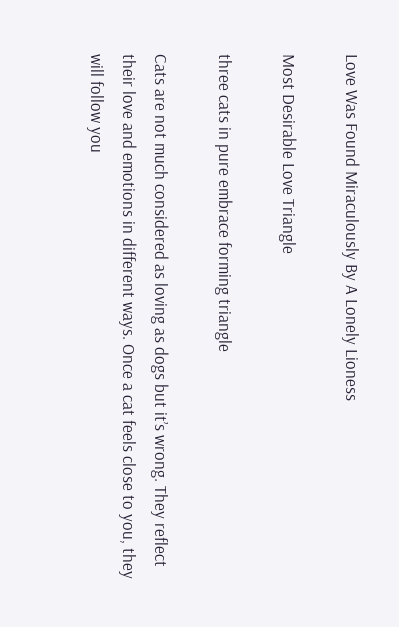Love Was Found Miraculously By A Lonely Lioness

Most Desirable Love Triangle

three cats in pure embrace forming triangle

Cats are not much considered as loving as dogs but it’s wrong. They reflect their love and emotions in different ways. Once a cat feels close to you, they will follow you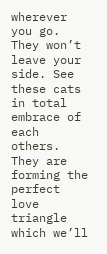wherever you go. They won’t leave your side. See these cats in total embrace of each others. They are forming the perfect love triangle which we’ll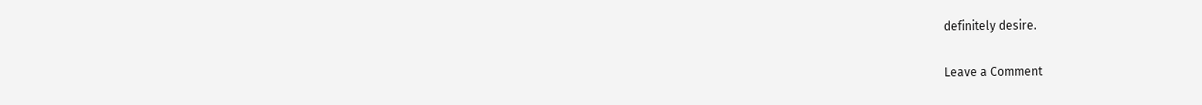definitely desire.

Leave a Comment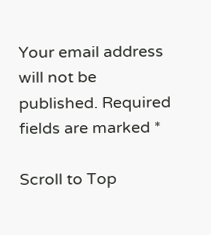Your email address will not be published. Required fields are marked *

Scroll to Top